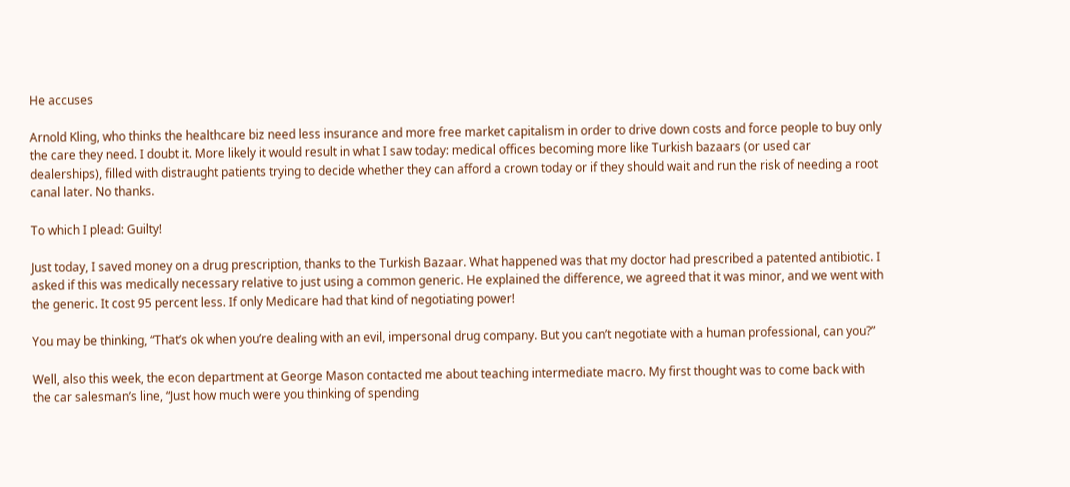He accuses

Arnold Kling, who thinks the healthcare biz need less insurance and more free market capitalism in order to drive down costs and force people to buy only the care they need. I doubt it. More likely it would result in what I saw today: medical offices becoming more like Turkish bazaars (or used car dealerships), filled with distraught patients trying to decide whether they can afford a crown today or if they should wait and run the risk of needing a root canal later. No thanks.

To which I plead: Guilty!

Just today, I saved money on a drug prescription, thanks to the Turkish Bazaar. What happened was that my doctor had prescribed a patented antibiotic. I asked if this was medically necessary relative to just using a common generic. He explained the difference, we agreed that it was minor, and we went with the generic. It cost 95 percent less. If only Medicare had that kind of negotiating power!

You may be thinking, “That’s ok when you’re dealing with an evil, impersonal drug company. But you can’t negotiate with a human professional, can you?”

Well, also this week, the econ department at George Mason contacted me about teaching intermediate macro. My first thought was to come back with the car salesman’s line, “Just how much were you thinking of spending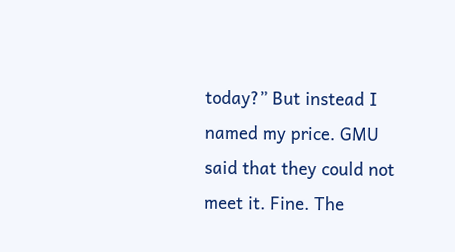today?” But instead I named my price. GMU said that they could not meet it. Fine. The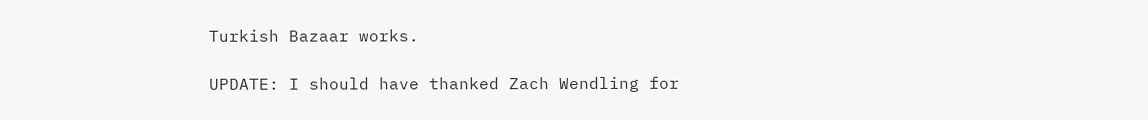Turkish Bazaar works.

UPDATE: I should have thanked Zach Wendling for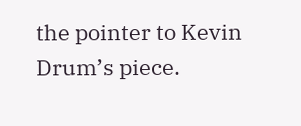the pointer to Kevin Drum’s piece.